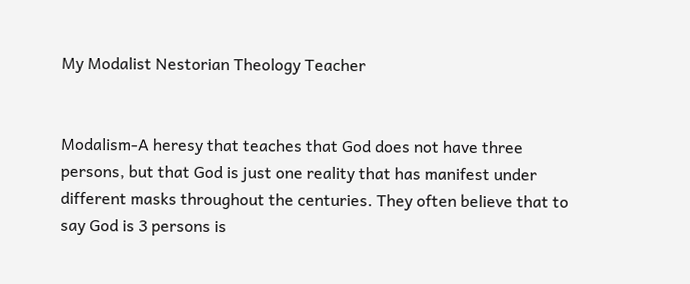My Modalist Nestorian Theology Teacher


Modalism-A heresy that teaches that God does not have three persons, but that God is just one reality that has manifest under different masks throughout the centuries. They often believe that to say God is 3 persons is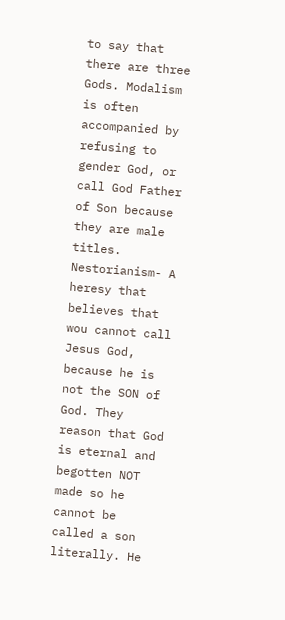to say that there are three Gods. Modalism is often accompanied by refusing to gender God, or call God Father of Son because they are male titles.
Nestorianism- A heresy that believes that wou cannot call Jesus God, because he is not the SON of God. They reason that God is eternal and begotten NOT made so he cannot be called a son literally. He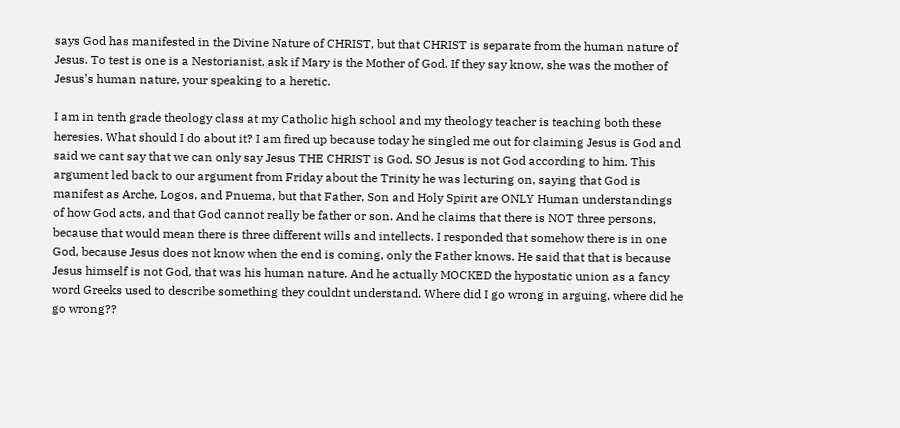says God has manifested in the Divine Nature of CHRIST, but that CHRIST is separate from the human nature of Jesus. To test is one is a Nestorianist, ask if Mary is the Mother of God. If they say know, she was the mother of Jesus’s human nature, your speaking to a heretic.

I am in tenth grade theology class at my Catholic high school and my theology teacher is teaching both these heresies. What should I do about it? I am fired up because today he singled me out for claiming Jesus is God and said we cant say that we can only say Jesus THE CHRIST is God. SO Jesus is not God according to him. This argument led back to our argument from Friday about the Trinity he was lecturing on, saying that God is manifest as Arche, Logos, and Pnuema, but that Father, Son and Holy Spirit are ONLY Human understandings of how God acts, and that God cannot really be father or son. And he claims that there is NOT three persons, because that would mean there is three different wills and intellects. I responded that somehow there is in one God, because Jesus does not know when the end is coming, only the Father knows. He said that that is because Jesus himself is not God, that was his human nature. And he actually MOCKED the hypostatic union as a fancy word Greeks used to describe something they couldnt understand. Where did I go wrong in arguing, where did he go wrong??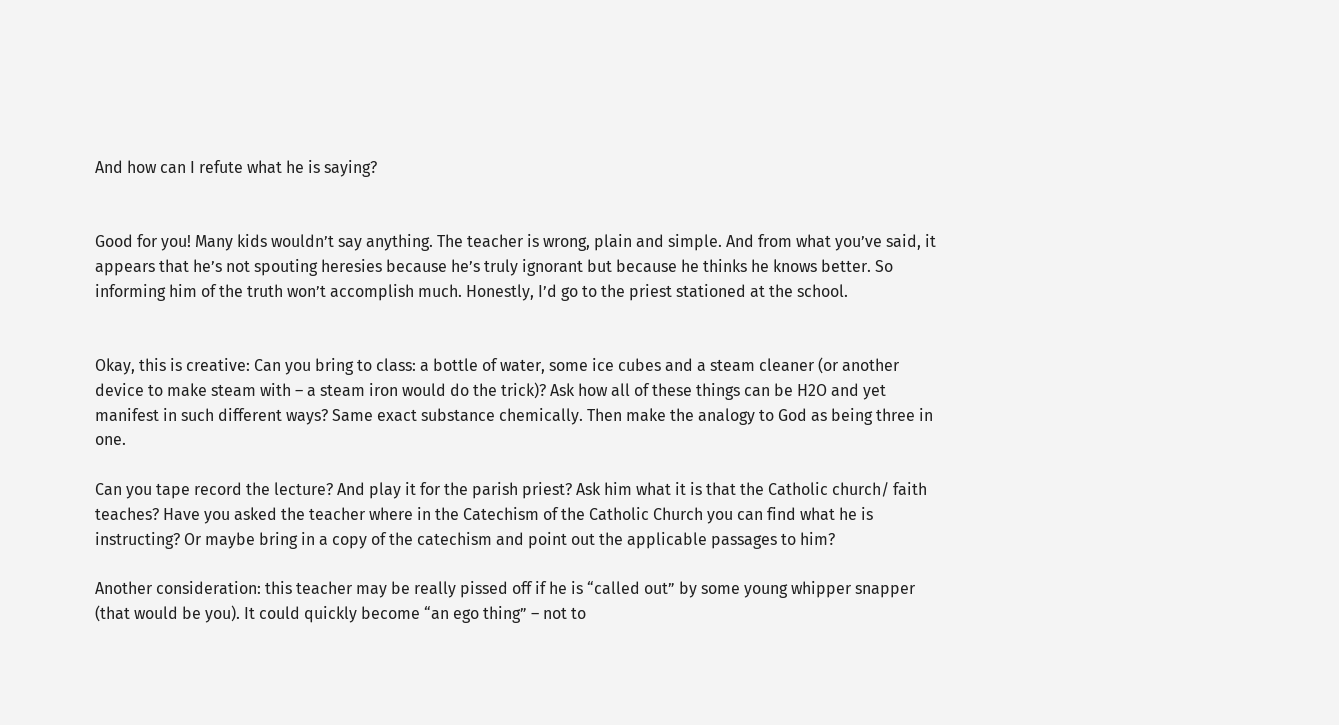And how can I refute what he is saying?


Good for you! Many kids wouldn’t say anything. The teacher is wrong, plain and simple. And from what you’ve said, it appears that he’s not spouting heresies because he’s truly ignorant but because he thinks he knows better. So informing him of the truth won’t accomplish much. Honestly, I’d go to the priest stationed at the school.


Okay, this is creative: Can you bring to class: a bottle of water, some ice cubes and a steam cleaner (or another device to make steam with – a steam iron would do the trick)? Ask how all of these things can be H2O and yet manifest in such different ways? Same exact substance chemically. Then make the analogy to God as being three in one.

Can you tape record the lecture? And play it for the parish priest? Ask him what it is that the Catholic church/ faith teaches? Have you asked the teacher where in the Catechism of the Catholic Church you can find what he is instructing? Or maybe bring in a copy of the catechism and point out the applicable passages to him?

Another consideration: this teacher may be really pissed off if he is “called out” by some young whipper snapper (that would be you). It could quickly become “an ego thing” – not to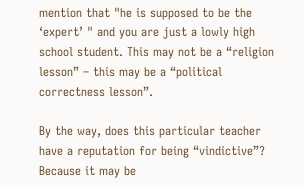mention that "he is supposed to be the ‘expert’ " and you are just a lowly high school student. This may not be a “religion lesson” – this may be a “political correctness lesson”.

By the way, does this particular teacher have a reputation for being “vindictive”? Because it may be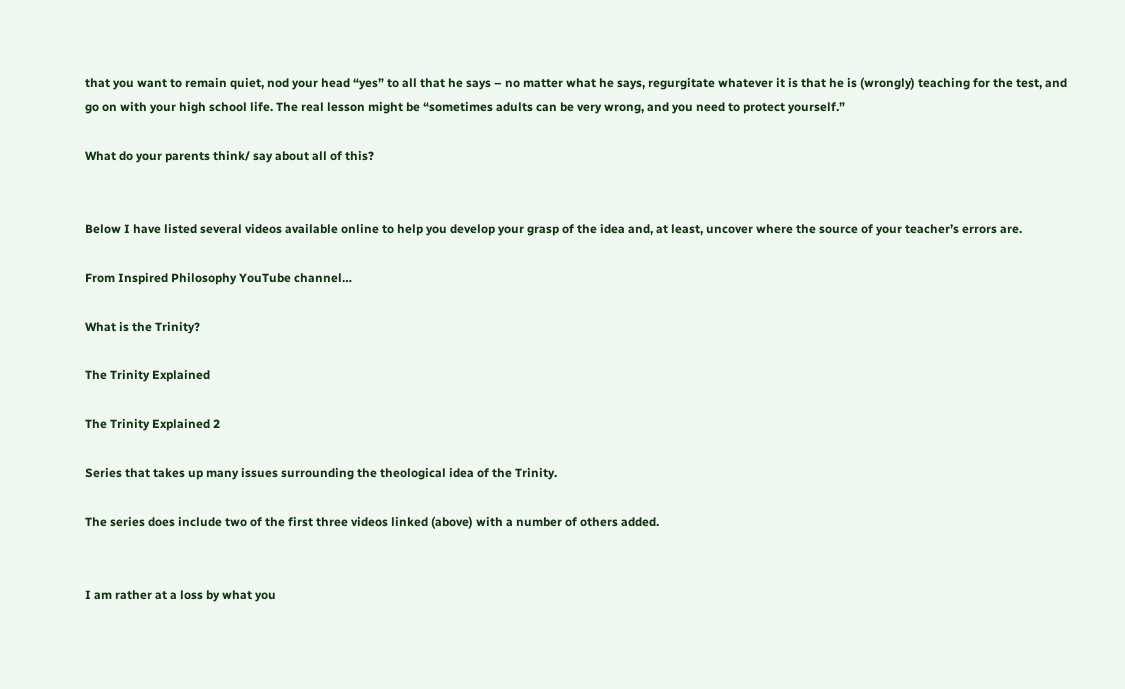that you want to remain quiet, nod your head “yes” to all that he says – no matter what he says, regurgitate whatever it is that he is (wrongly) teaching for the test, and go on with your high school life. The real lesson might be “sometimes adults can be very wrong, and you need to protect yourself.”

What do your parents think/ say about all of this?


Below I have listed several videos available online to help you develop your grasp of the idea and, at least, uncover where the source of your teacher’s errors are.

From Inspired Philosophy YouTube channel…

What is the Trinity?

The Trinity Explained

The Trinity Explained 2

Series that takes up many issues surrounding the theological idea of the Trinity.

The series does include two of the first three videos linked (above) with a number of others added.


I am rather at a loss by what you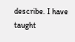describe. I have taught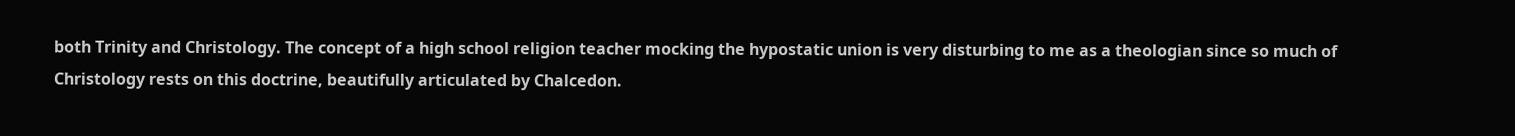both Trinity and Christology. The concept of a high school religion teacher mocking the hypostatic union is very disturbing to me as a theologian since so much of Christology rests on this doctrine, beautifully articulated by Chalcedon.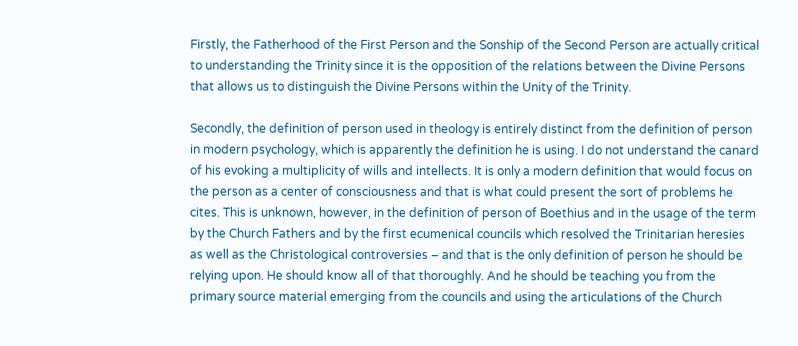Firstly, the Fatherhood of the First Person and the Sonship of the Second Person are actually critical to understanding the Trinity since it is the opposition of the relations between the Divine Persons that allows us to distinguish the Divine Persons within the Unity of the Trinity.

Secondly, the definition of person used in theology is entirely distinct from the definition of person in modern psychology, which is apparently the definition he is using. I do not understand the canard of his evoking a multiplicity of wills and intellects. It is only a modern definition that would focus on the person as a center of consciousness and that is what could present the sort of problems he cites. This is unknown, however, in the definition of person of Boethius and in the usage of the term by the Church Fathers and by the first ecumenical councils which resolved the Trinitarian heresies as well as the Christological controversies – and that is the only definition of person he should be relying upon. He should know all of that thoroughly. And he should be teaching you from the primary source material emerging from the councils and using the articulations of the Church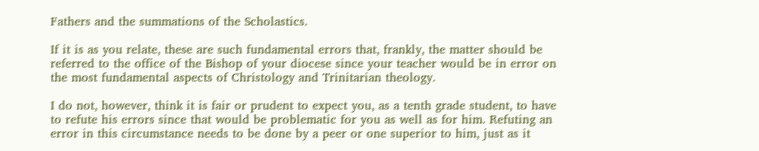Fathers and the summations of the Scholastics.

If it is as you relate, these are such fundamental errors that, frankly, the matter should be referred to the office of the Bishop of your diocese since your teacher would be in error on the most fundamental aspects of Christology and Trinitarian theology.

I do not, however, think it is fair or prudent to expect you, as a tenth grade student, to have to refute his errors since that would be problematic for you as well as for him. Refuting an error in this circumstance needs to be done by a peer or one superior to him, just as it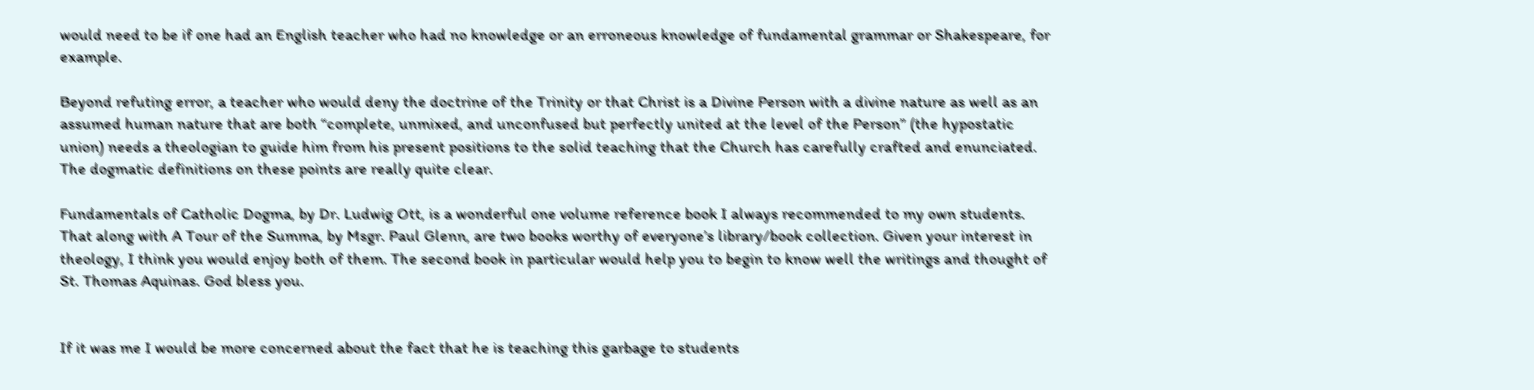would need to be if one had an English teacher who had no knowledge or an erroneous knowledge of fundamental grammar or Shakespeare, for example.

Beyond refuting error, a teacher who would deny the doctrine of the Trinity or that Christ is a Divine Person with a divine nature as well as an assumed human nature that are both “complete, unmixed, and unconfused but perfectly united at the level of the Person” (the hypostatic union) needs a theologian to guide him from his present positions to the solid teaching that the Church has carefully crafted and enunciated. The dogmatic definitions on these points are really quite clear.

Fundamentals of Catholic Dogma, by Dr. Ludwig Ott, is a wonderful one volume reference book I always recommended to my own students. That along with A Tour of the Summa, by Msgr. Paul Glenn, are two books worthy of everyone’s library/book collection. Given your interest in theology, I think you would enjoy both of them. The second book in particular would help you to begin to know well the writings and thought of St. Thomas Aquinas. God bless you.


If it was me I would be more concerned about the fact that he is teaching this garbage to students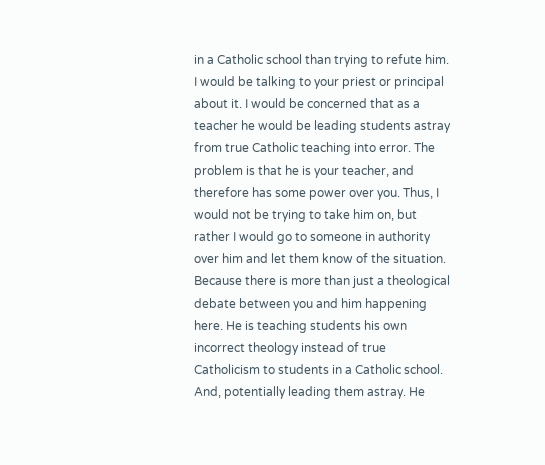in a Catholic school than trying to refute him. I would be talking to your priest or principal about it. I would be concerned that as a teacher he would be leading students astray from true Catholic teaching into error. The problem is that he is your teacher, and therefore has some power over you. Thus, I would not be trying to take him on, but rather I would go to someone in authority over him and let them know of the situation. Because there is more than just a theological debate between you and him happening here. He is teaching students his own incorrect theology instead of true Catholicism to students in a Catholic school. And, potentially leading them astray. He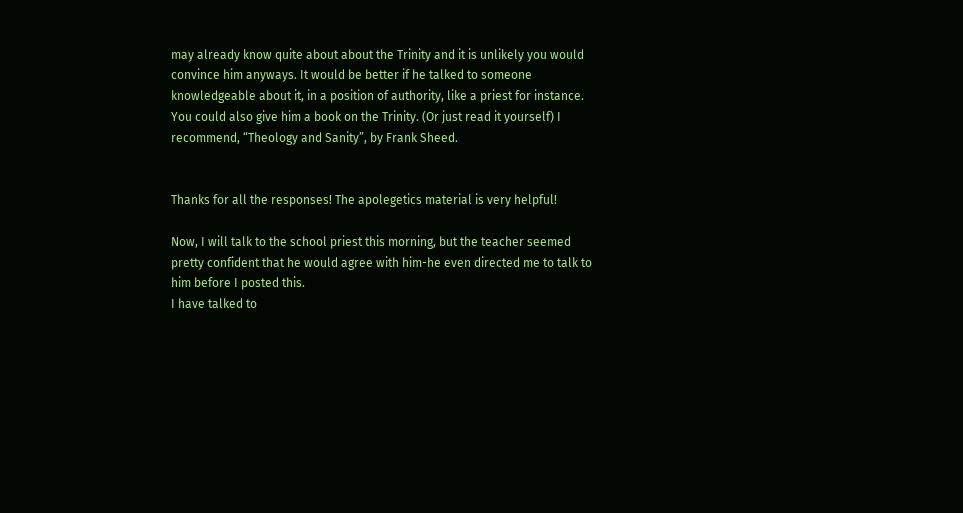may already know quite about about the Trinity and it is unlikely you would convince him anyways. It would be better if he talked to someone knowledgeable about it, in a position of authority, like a priest for instance. You could also give him a book on the Trinity. (Or just read it yourself) I recommend, “Theology and Sanity”, by Frank Sheed.


Thanks for all the responses! The apolegetics material is very helpful!

Now, I will talk to the school priest this morning, but the teacher seemed pretty confident that he would agree with him-he even directed me to talk to him before I posted this.
I have talked to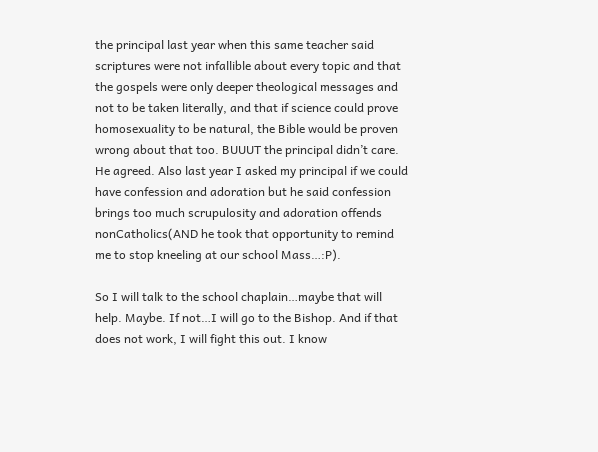the principal last year when this same teacher said scriptures were not infallible about every topic and that the gospels were only deeper theological messages and not to be taken literally, and that if science could prove homosexuality to be natural, the Bible would be proven wrong about that too. BUUUT the principal didn’t care. He agreed. Also last year I asked my principal if we could have confession and adoration but he said confession brings too much scrupulosity and adoration offends nonCatholics(AND he took that opportunity to remind me to stop kneeling at our school Mass…:P).

So I will talk to the school chaplain…maybe that will help. Maybe. If not…I will go to the Bishop. And if that does not work, I will fight this out. I know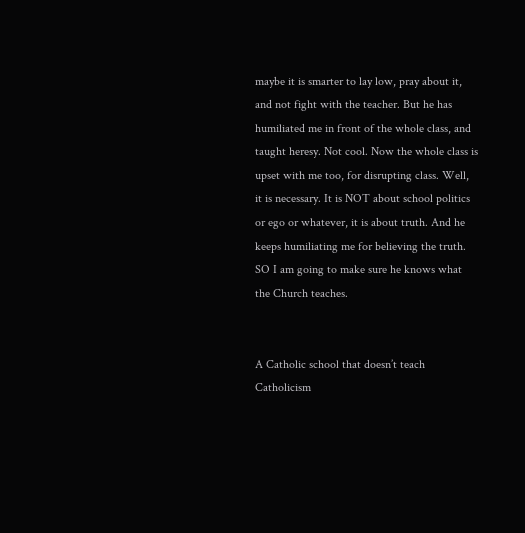maybe it is smarter to lay low, pray about it, and not fight with the teacher. But he has humiliated me in front of the whole class, and taught heresy. Not cool. Now the whole class is upset with me too, for disrupting class. Well, it is necessary. It is NOT about school politics or ego or whatever, it is about truth. And he keeps humiliating me for believing the truth. SO I am going to make sure he knows what the Church teaches.


A Catholic school that doesn’t teach Catholicism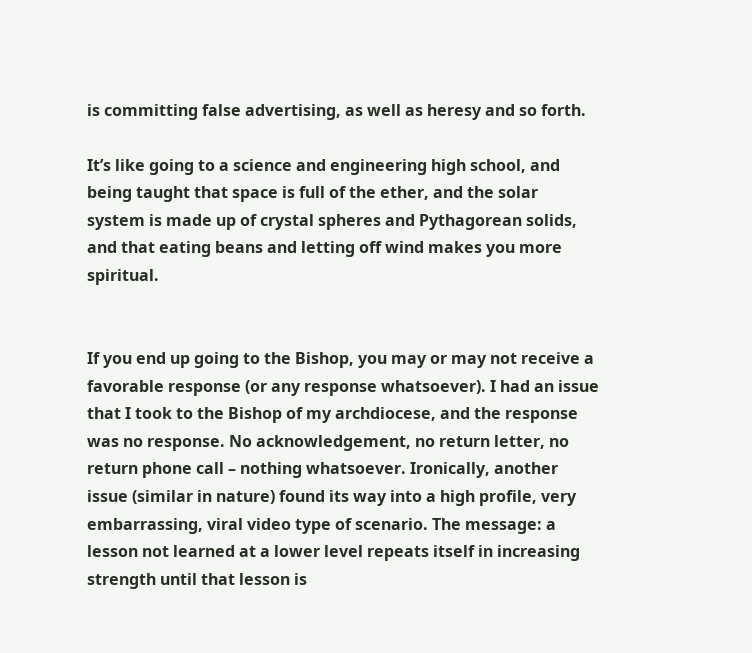is committing false advertising, as well as heresy and so forth.

It’s like going to a science and engineering high school, and being taught that space is full of the ether, and the solar system is made up of crystal spheres and Pythagorean solids, and that eating beans and letting off wind makes you more spiritual.


If you end up going to the Bishop, you may or may not receive a favorable response (or any response whatsoever). I had an issue that I took to the Bishop of my archdiocese, and the response was no response. No acknowledgement, no return letter, no return phone call – nothing whatsoever. Ironically, another issue (similar in nature) found its way into a high profile, very embarrassing, viral video type of scenario. The message: a lesson not learned at a lower level repeats itself in increasing strength until that lesson is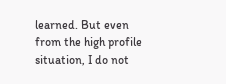learned. But even from the high profile situation, I do not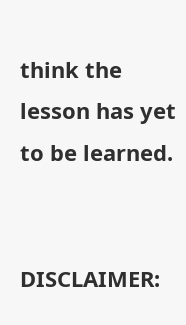think the lesson has yet to be learned.


DISCLAIMER: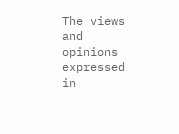The views and opinions expressed in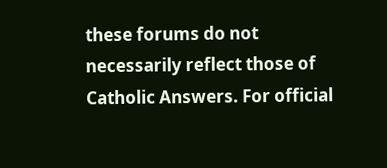these forums do not necessarily reflect those of Catholic Answers. For official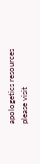apologetics resources please visit